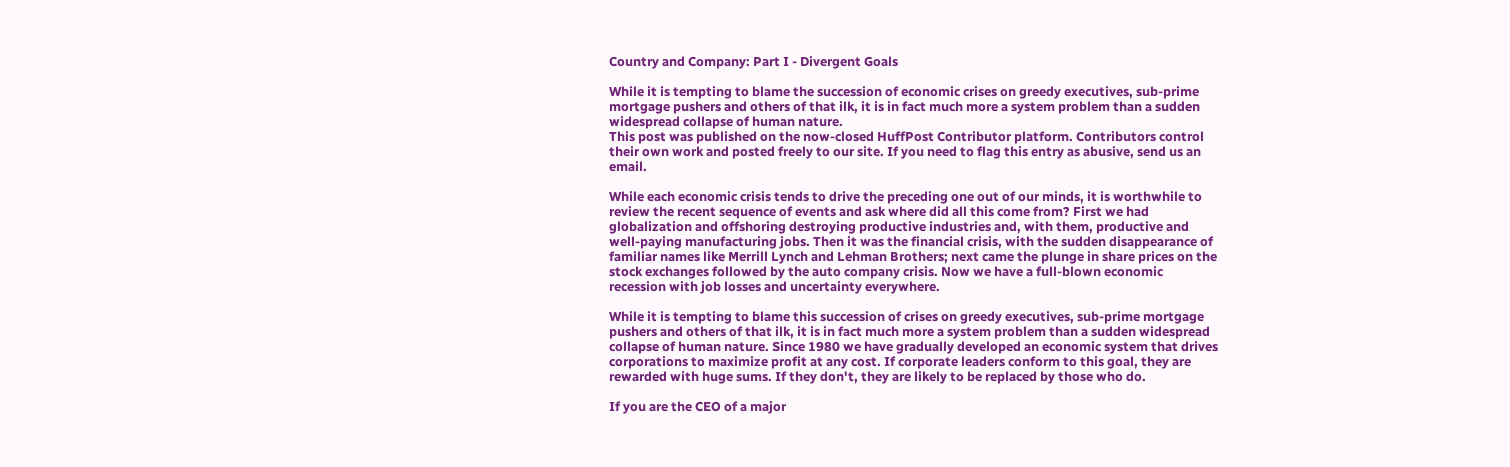Country and Company: Part I - Divergent Goals

While it is tempting to blame the succession of economic crises on greedy executives, sub-prime mortgage pushers and others of that ilk, it is in fact much more a system problem than a sudden widespread collapse of human nature.
This post was published on the now-closed HuffPost Contributor platform. Contributors control their own work and posted freely to our site. If you need to flag this entry as abusive, send us an email.

While each economic crisis tends to drive the preceding one out of our minds, it is worthwhile to review the recent sequence of events and ask where did all this come from? First we had globalization and offshoring destroying productive industries and, with them, productive and well-paying manufacturing jobs. Then it was the financial crisis, with the sudden disappearance of familiar names like Merrill Lynch and Lehman Brothers; next came the plunge in share prices on the stock exchanges followed by the auto company crisis. Now we have a full-blown economic recession with job losses and uncertainty everywhere.

While it is tempting to blame this succession of crises on greedy executives, sub-prime mortgage pushers and others of that ilk, it is in fact much more a system problem than a sudden widespread collapse of human nature. Since 1980 we have gradually developed an economic system that drives corporations to maximize profit at any cost. If corporate leaders conform to this goal, they are rewarded with huge sums. If they don't, they are likely to be replaced by those who do.

If you are the CEO of a major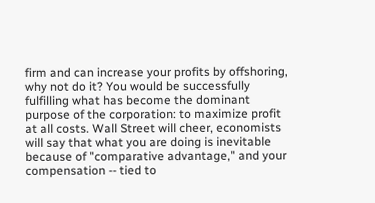firm and can increase your profits by offshoring, why not do it? You would be successfully fulfilling what has become the dominant purpose of the corporation: to maximize profit at all costs. Wall Street will cheer, economists will say that what you are doing is inevitable because of "comparative advantage," and your compensation -- tied to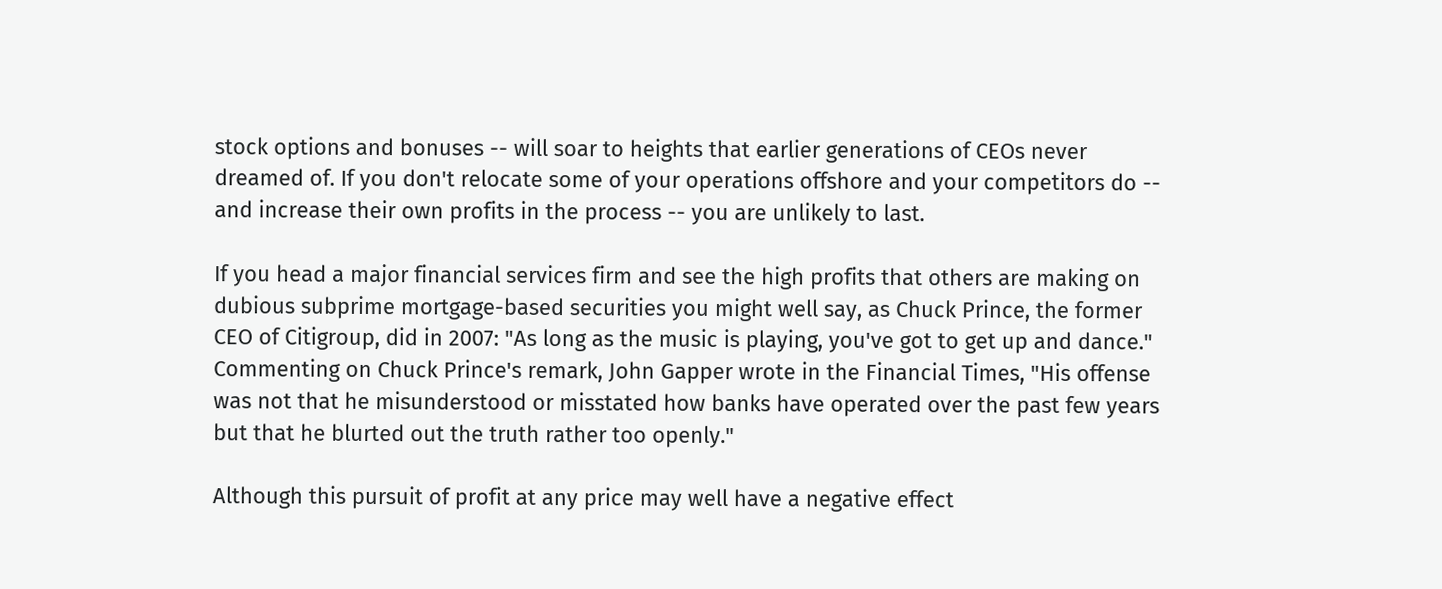stock options and bonuses -- will soar to heights that earlier generations of CEOs never dreamed of. If you don't relocate some of your operations offshore and your competitors do -- and increase their own profits in the process -- you are unlikely to last.

If you head a major financial services firm and see the high profits that others are making on dubious subprime mortgage-based securities you might well say, as Chuck Prince, the former CEO of Citigroup, did in 2007: "As long as the music is playing, you've got to get up and dance." Commenting on Chuck Prince's remark, John Gapper wrote in the Financial Times, "His offense was not that he misunderstood or misstated how banks have operated over the past few years but that he blurted out the truth rather too openly."

Although this pursuit of profit at any price may well have a negative effect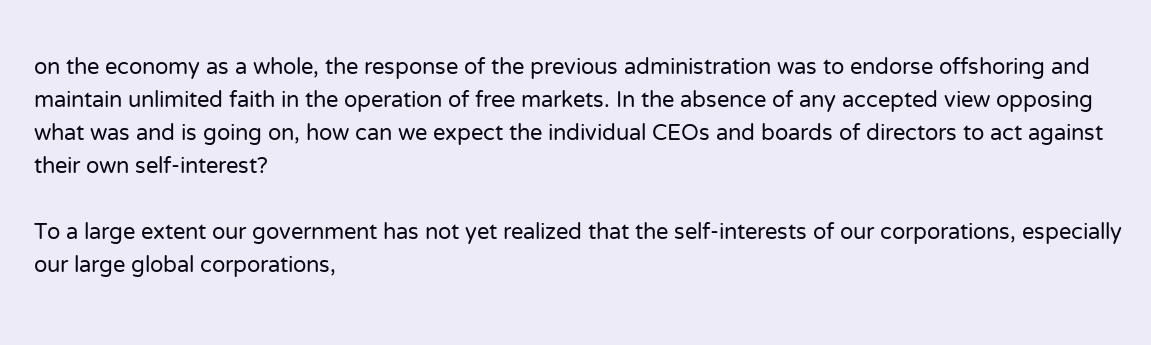on the economy as a whole, the response of the previous administration was to endorse offshoring and maintain unlimited faith in the operation of free markets. In the absence of any accepted view opposing what was and is going on, how can we expect the individual CEOs and boards of directors to act against their own self-interest?

To a large extent our government has not yet realized that the self-interests of our corporations, especially our large global corporations,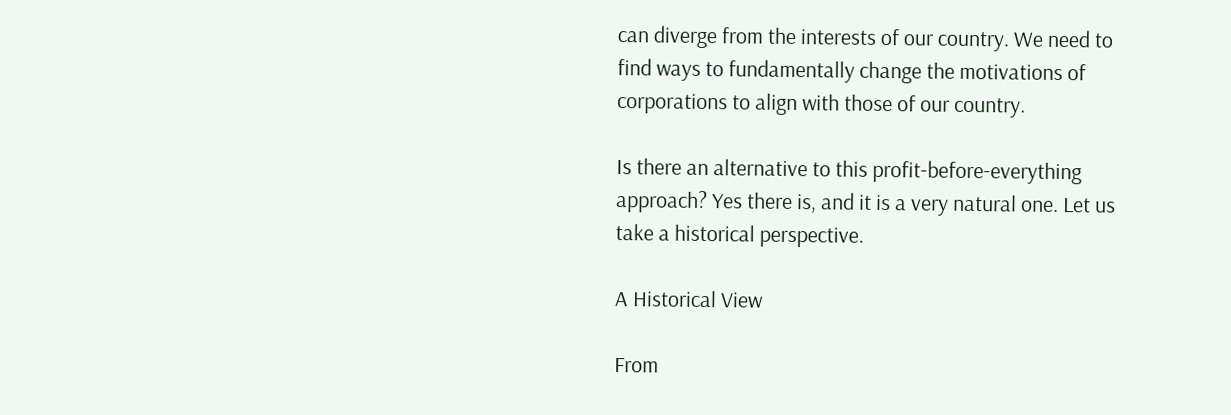can diverge from the interests of our country. We need to find ways to fundamentally change the motivations of corporations to align with those of our country.

Is there an alternative to this profit-before-everything approach? Yes there is, and it is a very natural one. Let us take a historical perspective.

A Historical View

From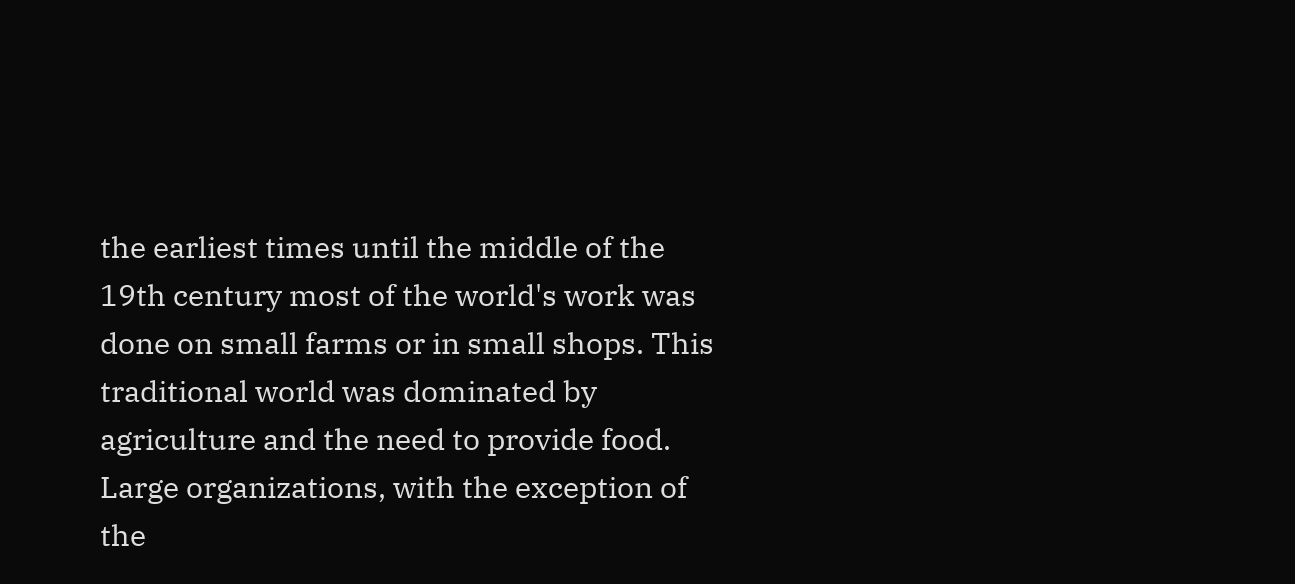the earliest times until the middle of the 19th century most of the world's work was done on small farms or in small shops. This traditional world was dominated by agriculture and the need to provide food. Large organizations, with the exception of the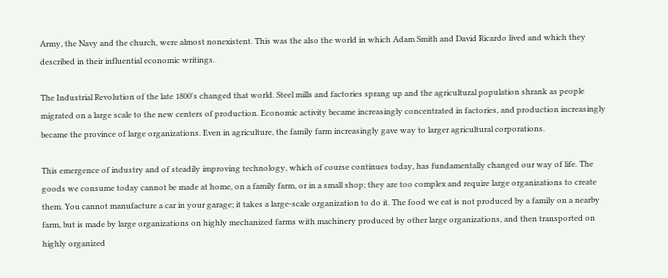Army, the Navy and the church, were almost nonexistent. This was the also the world in which Adam Smith and David Ricardo lived and which they described in their influential economic writings.

The Industrial Revolution of the late 1800's changed that world. Steel mills and factories sprang up and the agricultural population shrank as people migrated on a large scale to the new centers of production. Economic activity became increasingly concentrated in factories, and production increasingly became the province of large organizations. Even in agriculture, the family farm increasingly gave way to larger agricultural corporations.

This emergence of industry and of steadily improving technology, which of course continues today, has fundamentally changed our way of life. The goods we consume today cannot be made at home, on a family farm, or in a small shop; they are too complex and require large organizations to create them. You cannot manufacture a car in your garage; it takes a large-scale organization to do it. The food we eat is not produced by a family on a nearby farm, but is made by large organizations on highly mechanized farms with machinery produced by other large organizations, and then transported on highly organized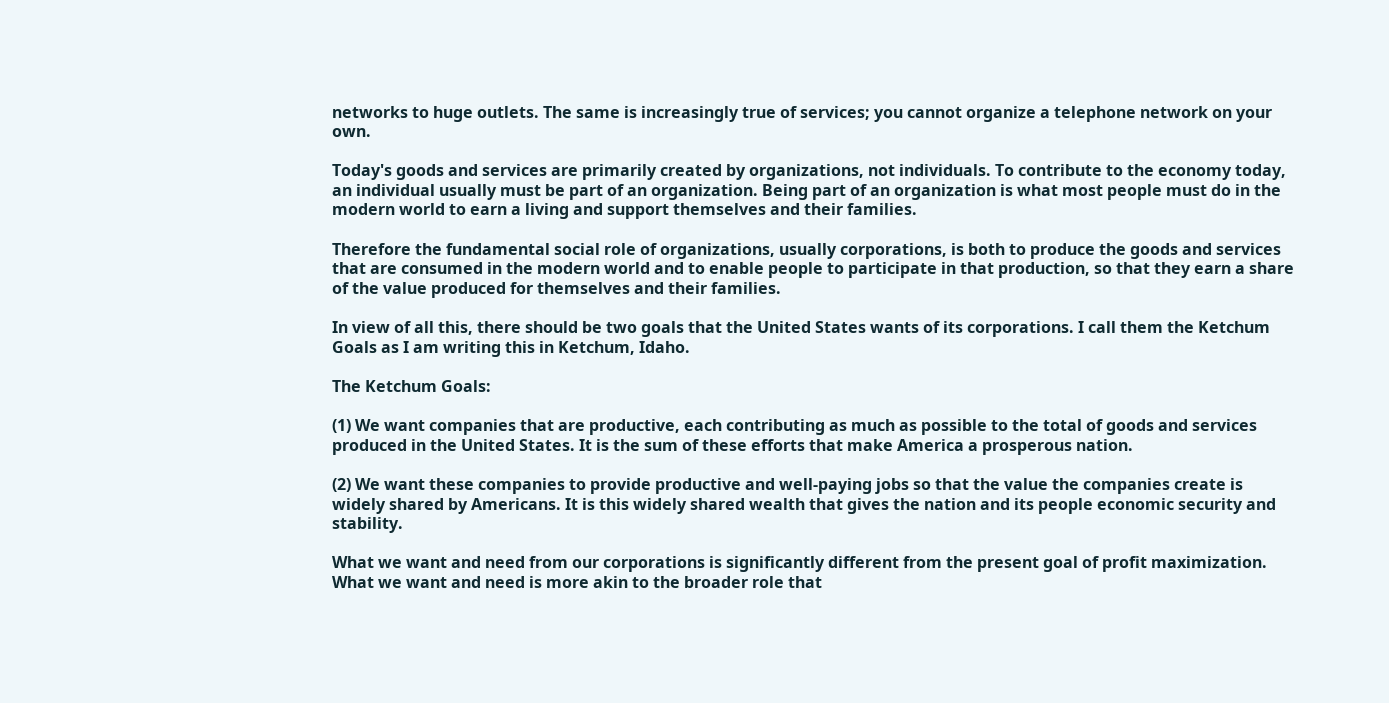networks to huge outlets. The same is increasingly true of services; you cannot organize a telephone network on your own.

Today's goods and services are primarily created by organizations, not individuals. To contribute to the economy today, an individual usually must be part of an organization. Being part of an organization is what most people must do in the modern world to earn a living and support themselves and their families.

Therefore the fundamental social role of organizations, usually corporations, is both to produce the goods and services that are consumed in the modern world and to enable people to participate in that production, so that they earn a share of the value produced for themselves and their families.

In view of all this, there should be two goals that the United States wants of its corporations. I call them the Ketchum Goals as I am writing this in Ketchum, Idaho.

The Ketchum Goals:

(1) We want companies that are productive, each contributing as much as possible to the total of goods and services produced in the United States. It is the sum of these efforts that make America a prosperous nation.

(2) We want these companies to provide productive and well-paying jobs so that the value the companies create is widely shared by Americans. It is this widely shared wealth that gives the nation and its people economic security and stability.

What we want and need from our corporations is significantly different from the present goal of profit maximization. What we want and need is more akin to the broader role that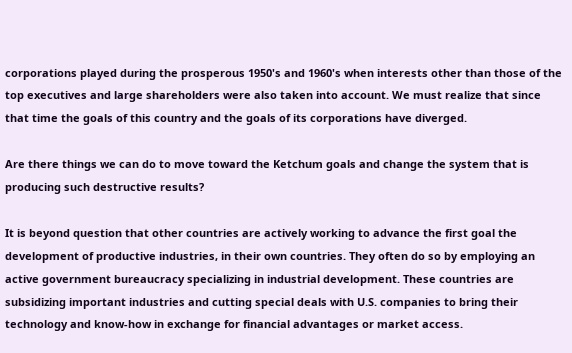corporations played during the prosperous 1950's and 1960's when interests other than those of the top executives and large shareholders were also taken into account. We must realize that since that time the goals of this country and the goals of its corporations have diverged.

Are there things we can do to move toward the Ketchum goals and change the system that is producing such destructive results?

It is beyond question that other countries are actively working to advance the first goal the development of productive industries, in their own countries. They often do so by employing an active government bureaucracy specializing in industrial development. These countries are subsidizing important industries and cutting special deals with U.S. companies to bring their technology and know-how in exchange for financial advantages or market access.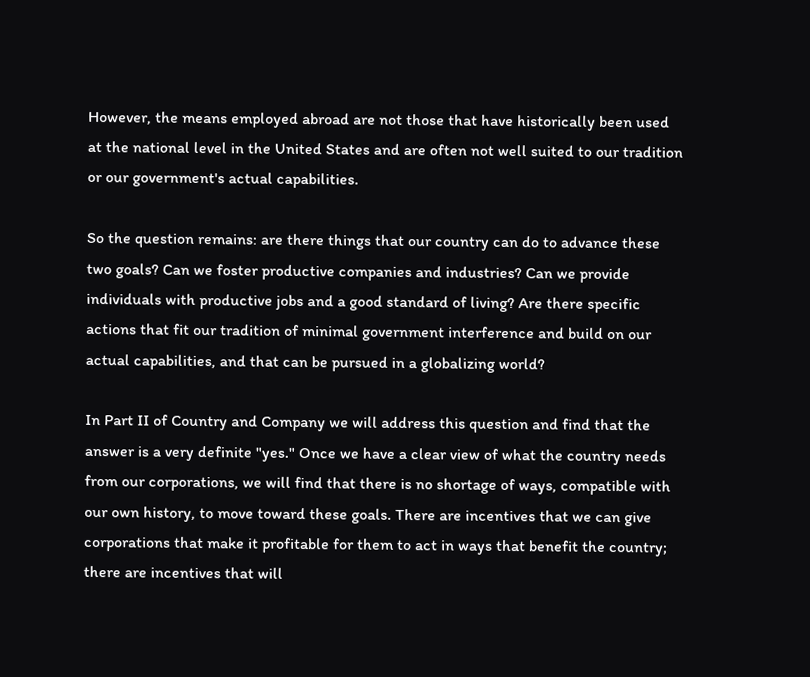However, the means employed abroad are not those that have historically been used at the national level in the United States and are often not well suited to our tradition or our government's actual capabilities.

So the question remains: are there things that our country can do to advance these two goals? Can we foster productive companies and industries? Can we provide individuals with productive jobs and a good standard of living? Are there specific actions that fit our tradition of minimal government interference and build on our actual capabilities, and that can be pursued in a globalizing world?

In Part II of Country and Company we will address this question and find that the answer is a very definite "yes." Once we have a clear view of what the country needs from our corporations, we will find that there is no shortage of ways, compatible with our own history, to move toward these goals. There are incentives that we can give corporations that make it profitable for them to act in ways that benefit the country; there are incentives that will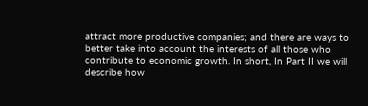attract more productive companies; and there are ways to better take into account the interests of all those who contribute to economic growth. In short, In Part II we will describe how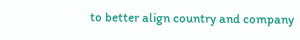to better align country and company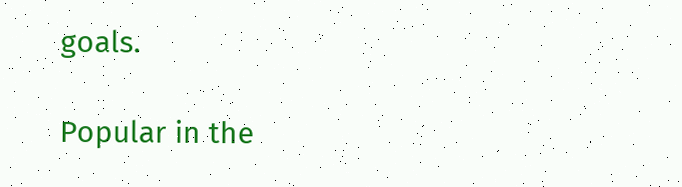goals.

Popular in the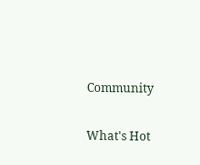Community


What's Hot